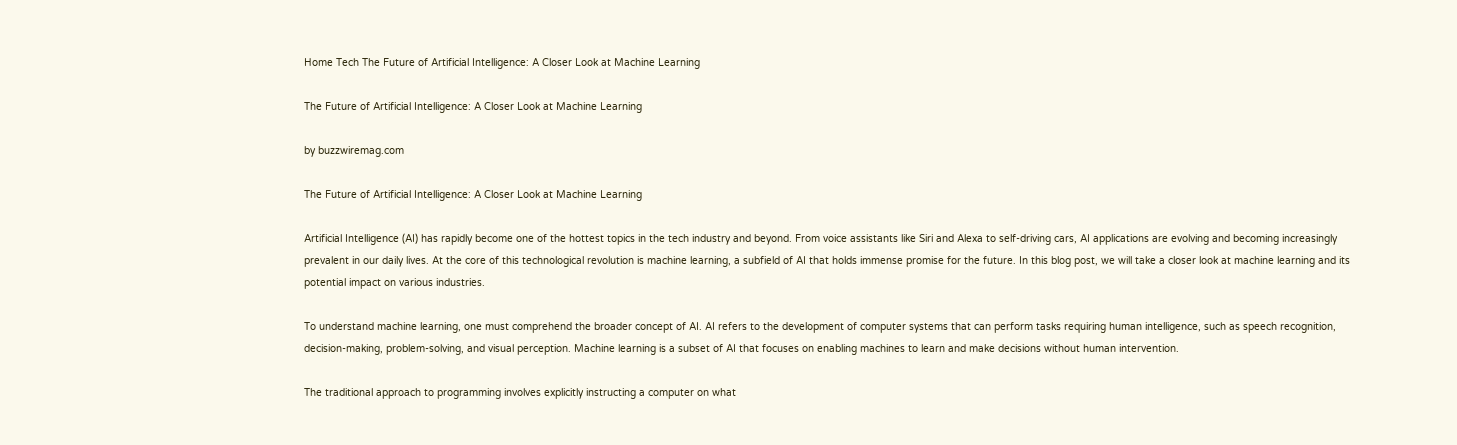Home Tech The Future of Artificial Intelligence: A Closer Look at Machine Learning

The Future of Artificial Intelligence: A Closer Look at Machine Learning

by buzzwiremag.com

The Future of Artificial Intelligence: A Closer Look at Machine Learning

Artificial Intelligence (AI) has rapidly become one of the hottest topics in the tech industry and beyond. From voice assistants like Siri and Alexa to self-driving cars, AI applications are evolving and becoming increasingly prevalent in our daily lives. At the core of this technological revolution is machine learning, a subfield of AI that holds immense promise for the future. In this blog post, we will take a closer look at machine learning and its potential impact on various industries.

To understand machine learning, one must comprehend the broader concept of AI. AI refers to the development of computer systems that can perform tasks requiring human intelligence, such as speech recognition, decision-making, problem-solving, and visual perception. Machine learning is a subset of AI that focuses on enabling machines to learn and make decisions without human intervention.

The traditional approach to programming involves explicitly instructing a computer on what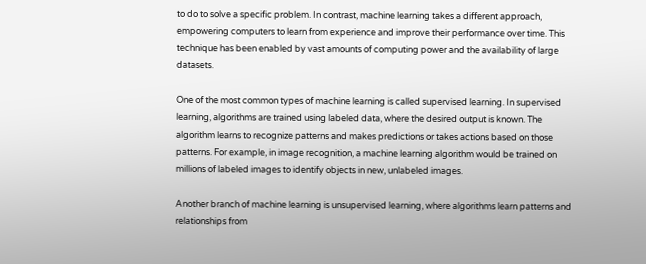to do to solve a specific problem. In contrast, machine learning takes a different approach, empowering computers to learn from experience and improve their performance over time. This technique has been enabled by vast amounts of computing power and the availability of large datasets.

One of the most common types of machine learning is called supervised learning. In supervised learning, algorithms are trained using labeled data, where the desired output is known. The algorithm learns to recognize patterns and makes predictions or takes actions based on those patterns. For example, in image recognition, a machine learning algorithm would be trained on millions of labeled images to identify objects in new, unlabeled images.

Another branch of machine learning is unsupervised learning, where algorithms learn patterns and relationships from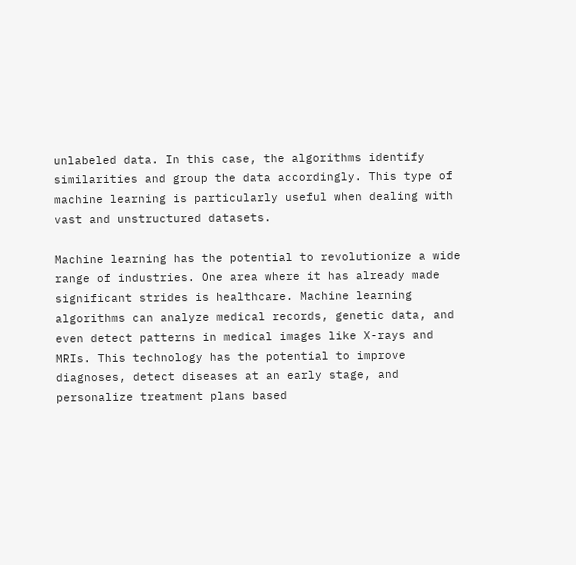unlabeled data. In this case, the algorithms identify similarities and group the data accordingly. This type of machine learning is particularly useful when dealing with vast and unstructured datasets.

Machine learning has the potential to revolutionize a wide range of industries. One area where it has already made significant strides is healthcare. Machine learning algorithms can analyze medical records, genetic data, and even detect patterns in medical images like X-rays and MRIs. This technology has the potential to improve diagnoses, detect diseases at an early stage, and personalize treatment plans based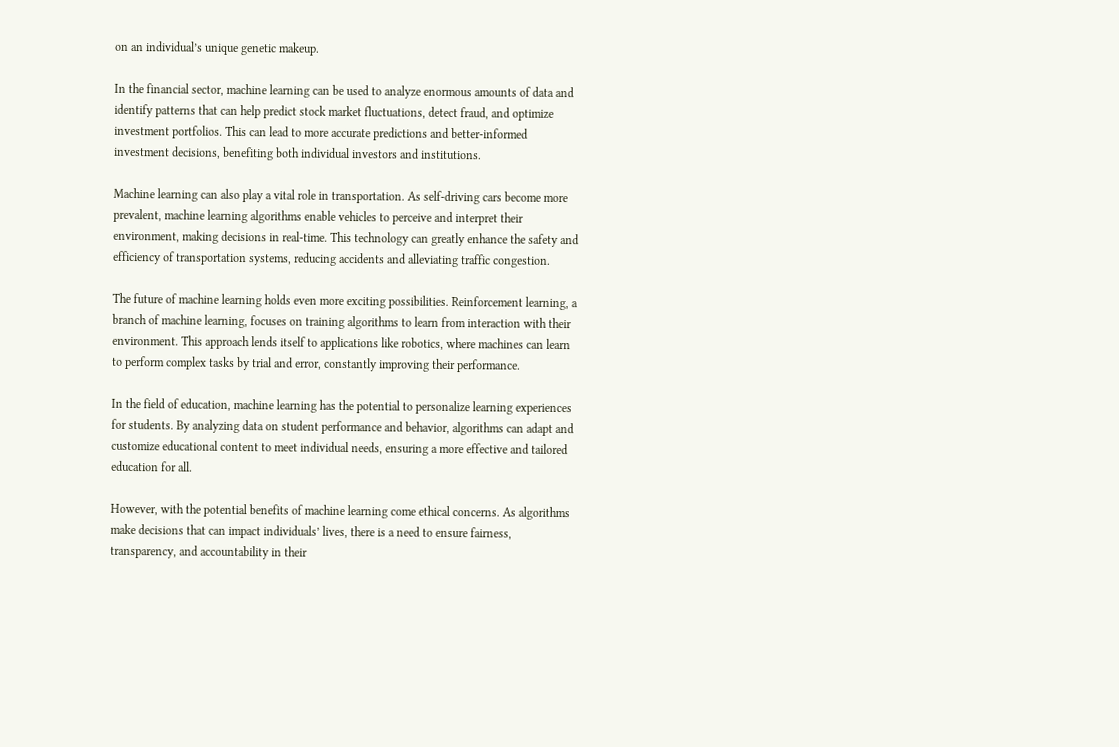on an individual’s unique genetic makeup.

In the financial sector, machine learning can be used to analyze enormous amounts of data and identify patterns that can help predict stock market fluctuations, detect fraud, and optimize investment portfolios. This can lead to more accurate predictions and better-informed investment decisions, benefiting both individual investors and institutions.

Machine learning can also play a vital role in transportation. As self-driving cars become more prevalent, machine learning algorithms enable vehicles to perceive and interpret their environment, making decisions in real-time. This technology can greatly enhance the safety and efficiency of transportation systems, reducing accidents and alleviating traffic congestion.

The future of machine learning holds even more exciting possibilities. Reinforcement learning, a branch of machine learning, focuses on training algorithms to learn from interaction with their environment. This approach lends itself to applications like robotics, where machines can learn to perform complex tasks by trial and error, constantly improving their performance.

In the field of education, machine learning has the potential to personalize learning experiences for students. By analyzing data on student performance and behavior, algorithms can adapt and customize educational content to meet individual needs, ensuring a more effective and tailored education for all.

However, with the potential benefits of machine learning come ethical concerns. As algorithms make decisions that can impact individuals’ lives, there is a need to ensure fairness, transparency, and accountability in their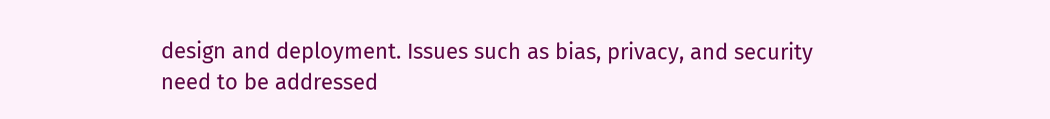design and deployment. Issues such as bias, privacy, and security need to be addressed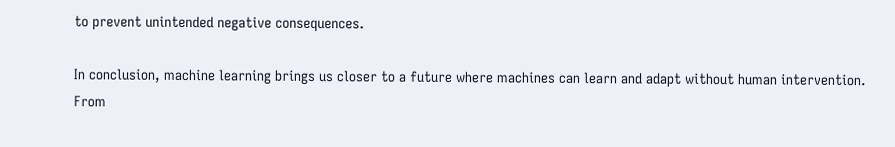to prevent unintended negative consequences.

In conclusion, machine learning brings us closer to a future where machines can learn and adapt without human intervention. From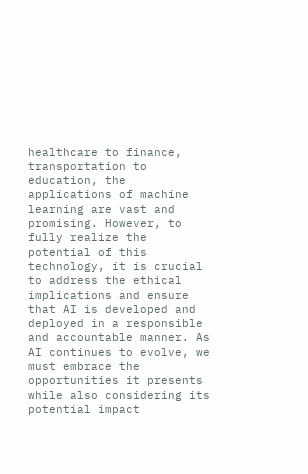healthcare to finance, transportation to education, the applications of machine learning are vast and promising. However, to fully realize the potential of this technology, it is crucial to address the ethical implications and ensure that AI is developed and deployed in a responsible and accountable manner. As AI continues to evolve, we must embrace the opportunities it presents while also considering its potential impact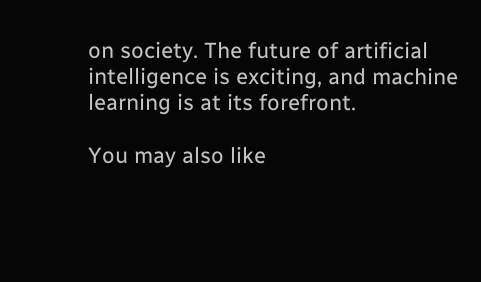on society. The future of artificial intelligence is exciting, and machine learning is at its forefront.

You may also like